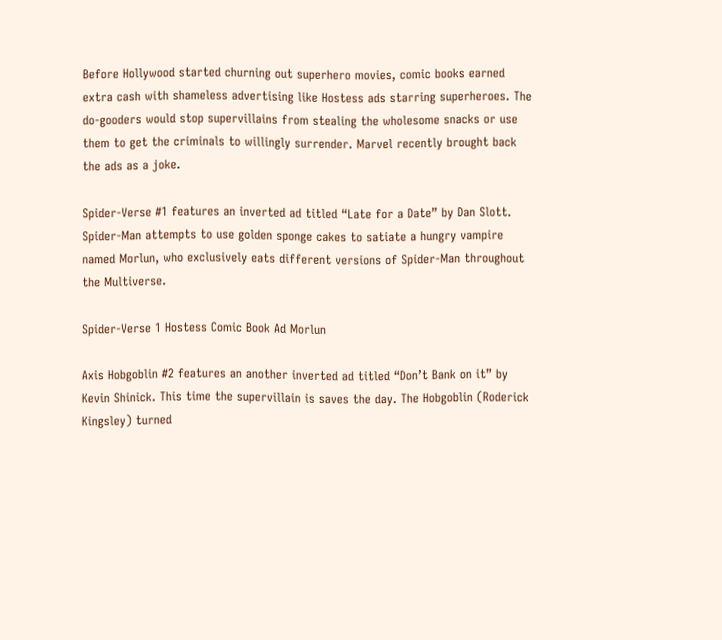Before Hollywood started churning out superhero movies, comic books earned extra cash with shameless advertising like Hostess ads starring superheroes. The do-gooders would stop supervillains from stealing the wholesome snacks or use them to get the criminals to willingly surrender. Marvel recently brought back the ads as a joke.

Spider-Verse #1 features an inverted ad titled “Late for a Date” by Dan Slott. Spider-Man attempts to use golden sponge cakes to satiate a hungry vampire named Morlun, who exclusively eats different versions of Spider-Man throughout the Multiverse.

Spider-Verse 1 Hostess Comic Book Ad Morlun

Axis Hobgoblin #2 features an another inverted ad titled “Don’t Bank on it” by Kevin Shinick. This time the supervillain is saves the day. The Hobgoblin (Roderick Kingsley) turned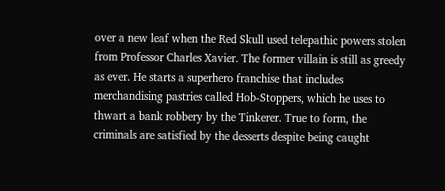over a new leaf when the Red Skull used telepathic powers stolen from Professor Charles Xavier. The former villain is still as greedy as ever. He starts a superhero franchise that includes merchandising pastries called Hob-Stoppers, which he uses to thwart a bank robbery by the Tinkerer. True to form, the criminals are satisfied by the desserts despite being caught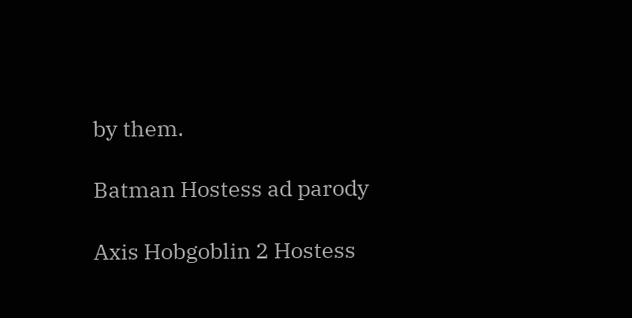by them.

Batman Hostess ad parody

Axis Hobgoblin 2 Hostess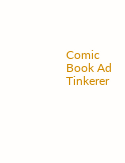Comic Book Ad Tinkerer